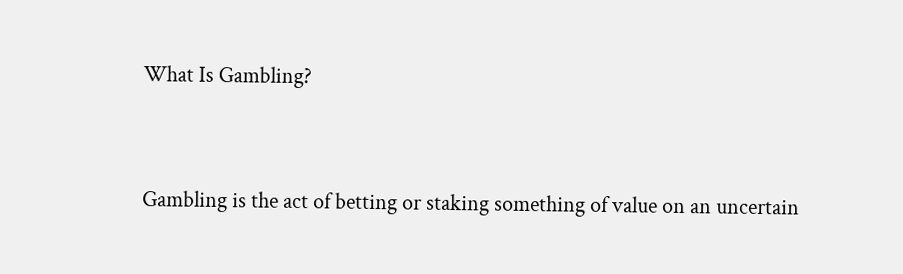What Is Gambling?


Gambling is the act of betting or staking something of value on an uncertain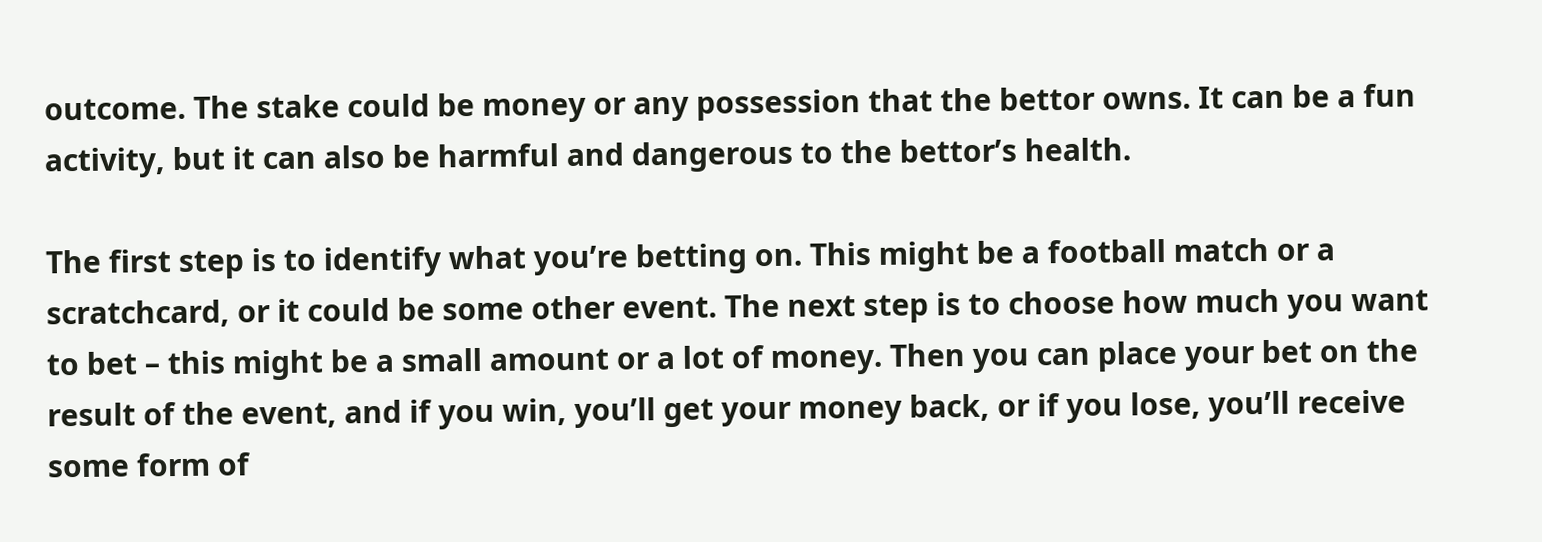outcome. The stake could be money or any possession that the bettor owns. It can be a fun activity, but it can also be harmful and dangerous to the bettor’s health.

The first step is to identify what you’re betting on. This might be a football match or a scratchcard, or it could be some other event. The next step is to choose how much you want to bet – this might be a small amount or a lot of money. Then you can place your bet on the result of the event, and if you win, you’ll get your money back, or if you lose, you’ll receive some form of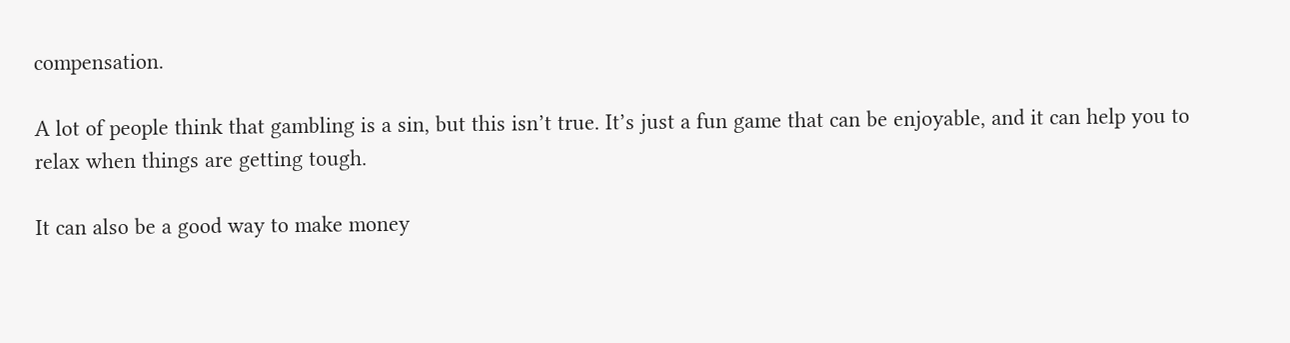compensation.

A lot of people think that gambling is a sin, but this isn’t true. It’s just a fun game that can be enjoyable, and it can help you to relax when things are getting tough.

It can also be a good way to make money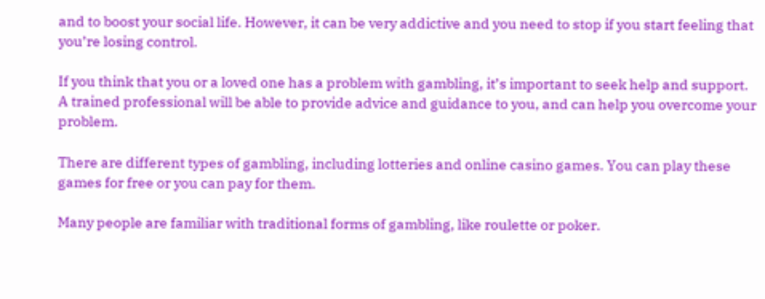and to boost your social life. However, it can be very addictive and you need to stop if you start feeling that you’re losing control.

If you think that you or a loved one has a problem with gambling, it’s important to seek help and support. A trained professional will be able to provide advice and guidance to you, and can help you overcome your problem.

There are different types of gambling, including lotteries and online casino games. You can play these games for free or you can pay for them.

Many people are familiar with traditional forms of gambling, like roulette or poker.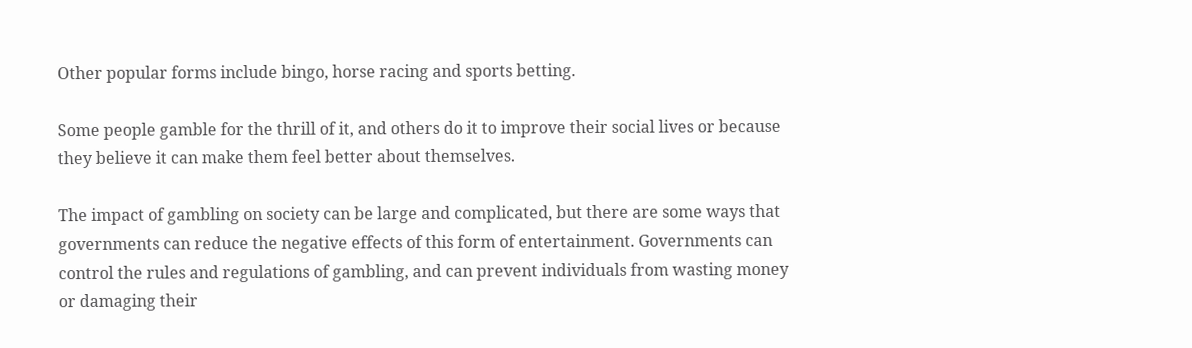Other popular forms include bingo, horse racing and sports betting.

Some people gamble for the thrill of it, and others do it to improve their social lives or because they believe it can make them feel better about themselves.

The impact of gambling on society can be large and complicated, but there are some ways that governments can reduce the negative effects of this form of entertainment. Governments can control the rules and regulations of gambling, and can prevent individuals from wasting money or damaging their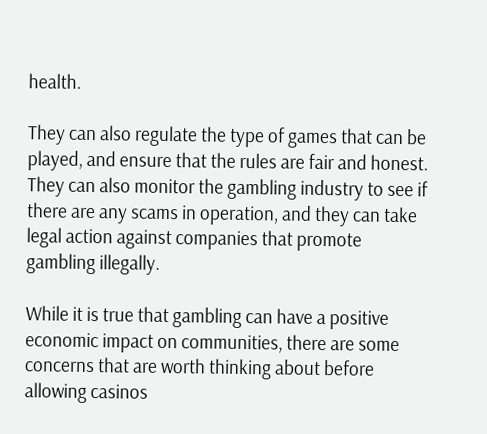health.

They can also regulate the type of games that can be played, and ensure that the rules are fair and honest. They can also monitor the gambling industry to see if there are any scams in operation, and they can take legal action against companies that promote gambling illegally.

While it is true that gambling can have a positive economic impact on communities, there are some concerns that are worth thinking about before allowing casinos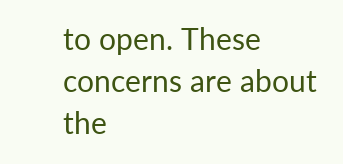to open. These concerns are about the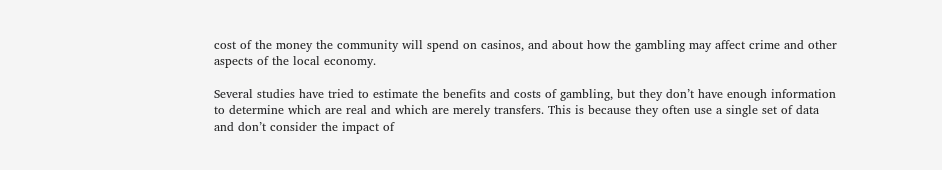cost of the money the community will spend on casinos, and about how the gambling may affect crime and other aspects of the local economy.

Several studies have tried to estimate the benefits and costs of gambling, but they don’t have enough information to determine which are real and which are merely transfers. This is because they often use a single set of data and don’t consider the impact of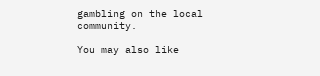gambling on the local community.

You may also like